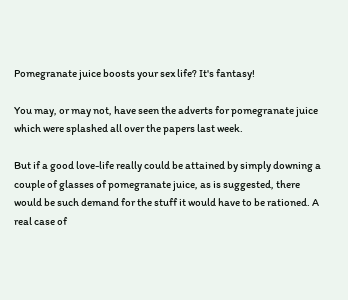Pomegranate juice boosts your sex life? It's fantasy!

You may, or may not, have seen the adverts for pomegranate juice which were splashed all over the papers last week.

But if a good love-life really could be attained by simply downing a couple of glasses of pomegranate juice, as is suggested, there would be such demand for the stuff it would have to be rationed. A real case of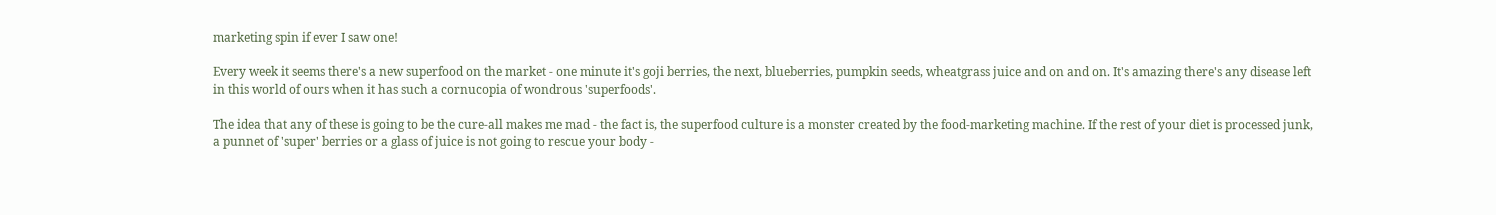marketing spin if ever I saw one!

Every week it seems there's a new superfood on the market - one minute it's goji berries, the next, blueberries, pumpkin seeds, wheatgrass juice and on and on. It's amazing there's any disease left in this world of ours when it has such a cornucopia of wondrous 'superfoods'.

The idea that any of these is going to be the cure-all makes me mad - the fact is, the superfood culture is a monster created by the food-marketing machine. If the rest of your diet is processed junk, a punnet of 'super' berries or a glass of juice is not going to rescue your body -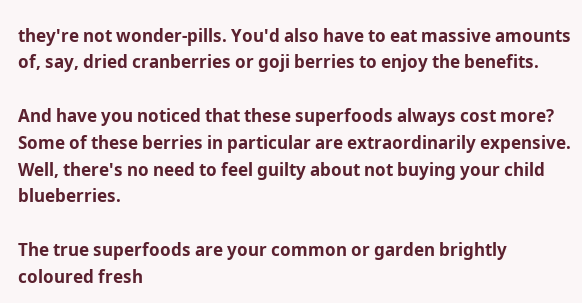they're not wonder-pills. You'd also have to eat massive amounts of, say, dried cranberries or goji berries to enjoy the benefits.

And have you noticed that these superfoods always cost more? Some of these berries in particular are extraordinarily expensive. Well, there's no need to feel guilty about not buying your child blueberries.

The true superfoods are your common or garden brightly coloured fresh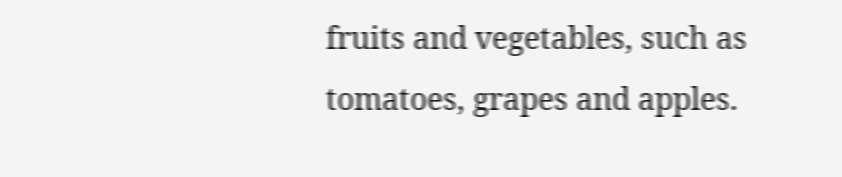fruits and vegetables, such as tomatoes, grapes and apples.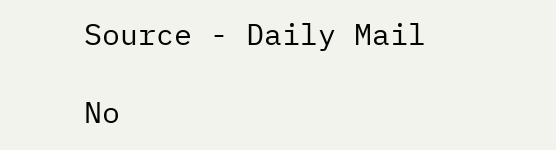Source - Daily Mail

No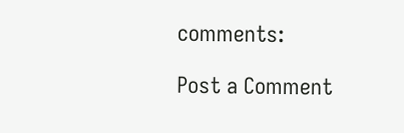comments:

Post a Comment